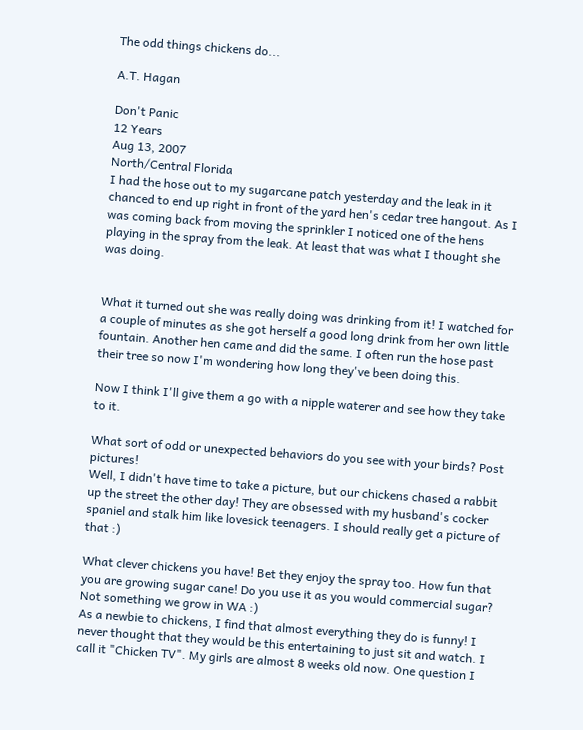The odd things chickens do...

A.T. Hagan

Don't Panic
12 Years
Aug 13, 2007
North/Central Florida
I had the hose out to my sugarcane patch yesterday and the leak in it chanced to end up right in front of the yard hen's cedar tree hangout. As I was coming back from moving the sprinkler I noticed one of the hens playing in the spray from the leak. At least that was what I thought she was doing.


What it turned out she was really doing was drinking from it! I watched for a couple of minutes as she got herself a good long drink from her own little fountain. Another hen came and did the same. I often run the hose past their tree so now I'm wondering how long they've been doing this.

Now I think I'll give them a go with a nipple waterer and see how they take to it.

What sort of odd or unexpected behaviors do you see with your birds? Post pictures!
Well, I didn't have time to take a picture, but our chickens chased a rabbit up the street the other day! They are obsessed with my husband's cocker spaniel and stalk him like lovesick teenagers. I should really get a picture of that :)

What clever chickens you have! Bet they enjoy the spray too. How fun that you are growing sugar cane! Do you use it as you would commercial sugar? Not something we grow in WA :)
As a newbie to chickens, I find that almost everything they do is funny! I never thought that they would be this entertaining to just sit and watch. I call it "Chicken TV". My girls are almost 8 weeks old now. One question I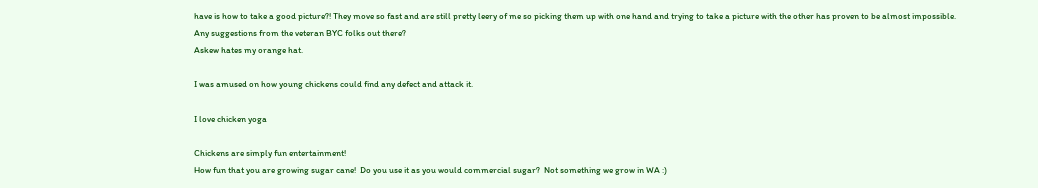have is how to take a good picture?! They move so fast and are still pretty leery of me so picking them up with one hand and trying to take a picture with the other has proven to be almost impossible. Any suggestions from the veteran BYC folks out there?
Askew hates my orange hat.

I was amused on how young chickens could find any defect and attack it.

I love chicken yoga

Chickens are simply fun entertainment!
How fun that you are growing sugar cane!  Do you use it as you would commercial sugar?  Not something we grow in WA :)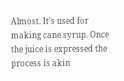Almost. It's used for making cane syrup. Once the juice is expressed the process is akin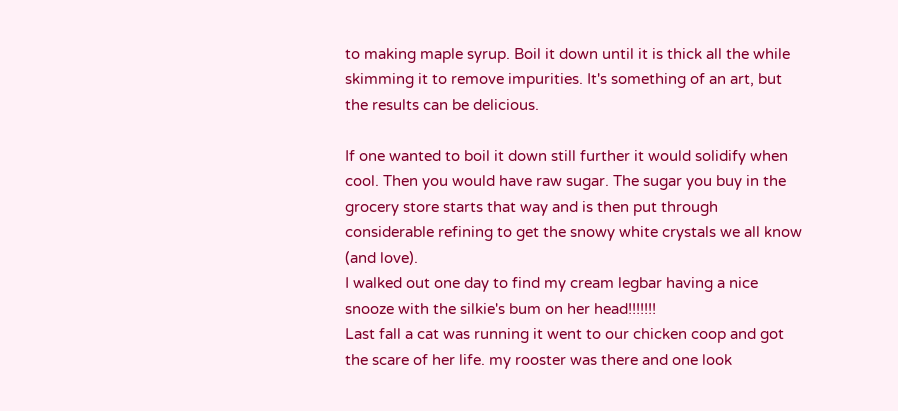to making maple syrup. Boil it down until it is thick all the while skimming it to remove impurities. It's something of an art, but the results can be delicious.

If one wanted to boil it down still further it would solidify when cool. Then you would have raw sugar. The sugar you buy in the grocery store starts that way and is then put through considerable refining to get the snowy white crystals we all know (and love).
I walked out one day to find my cream legbar having a nice snooze with the silkie's bum on her head!!!!!!!
Last fall a cat was running it went to our chicken coop and got the scare of her life. my rooster was there and one look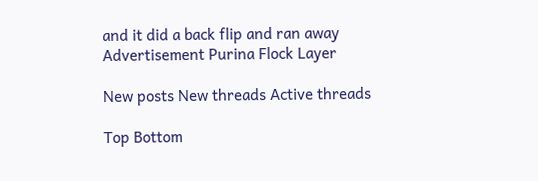and it did a back flip and ran away
Advertisement Purina Flock Layer

New posts New threads Active threads

Top Bottom